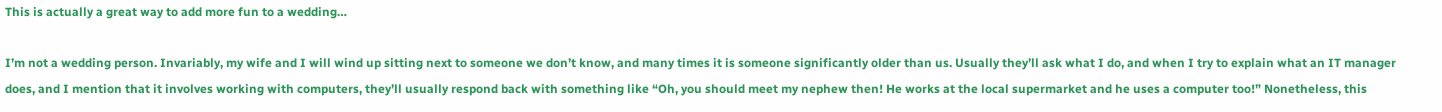This is actually a great way to add more fun to a wedding…

I’m not a wedding person. Invariably, my wife and I will wind up sitting next to someone we don’t know, and many times it is someone significantly older than us. Usually they’ll ask what I do, and when I try to explain what an IT manager does, and I mention that it involves working with computers, they’ll usually respond back with something like “Oh, you should meet my nephew then! He works at the local supermarket and he uses a computer too!” Nonetheless, this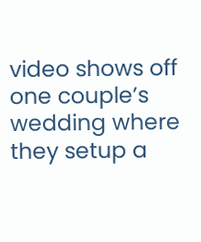video shows off one couple’s wedding where they setup a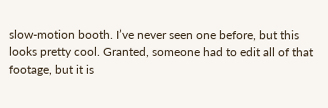slow-motion booth. I’ve never seen one before, but this looks pretty cool. Granted, someone had to edit all of that footage, but it is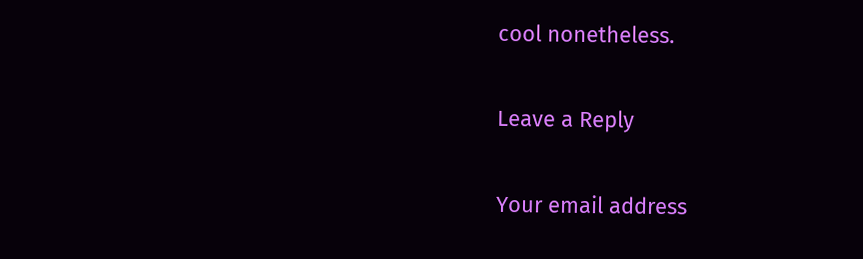cool nonetheless.

Leave a Reply

Your email address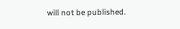will not be published.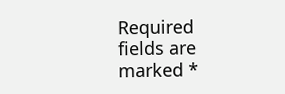Required fields are marked *